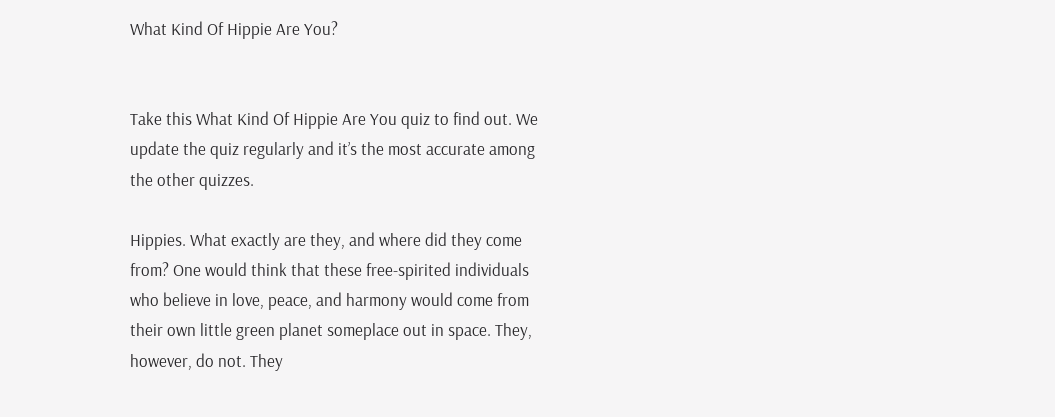What Kind Of Hippie Are You?


Take this What Kind Of Hippie Are You quiz to find out. We update the quiz regularly and it’s the most accurate among the other quizzes.

Hippies. What exactly are they, and where did they come from? One would think that these free-spirited individuals who believe in love, peace, and harmony would come from their own little green planet someplace out in space. They, however, do not. They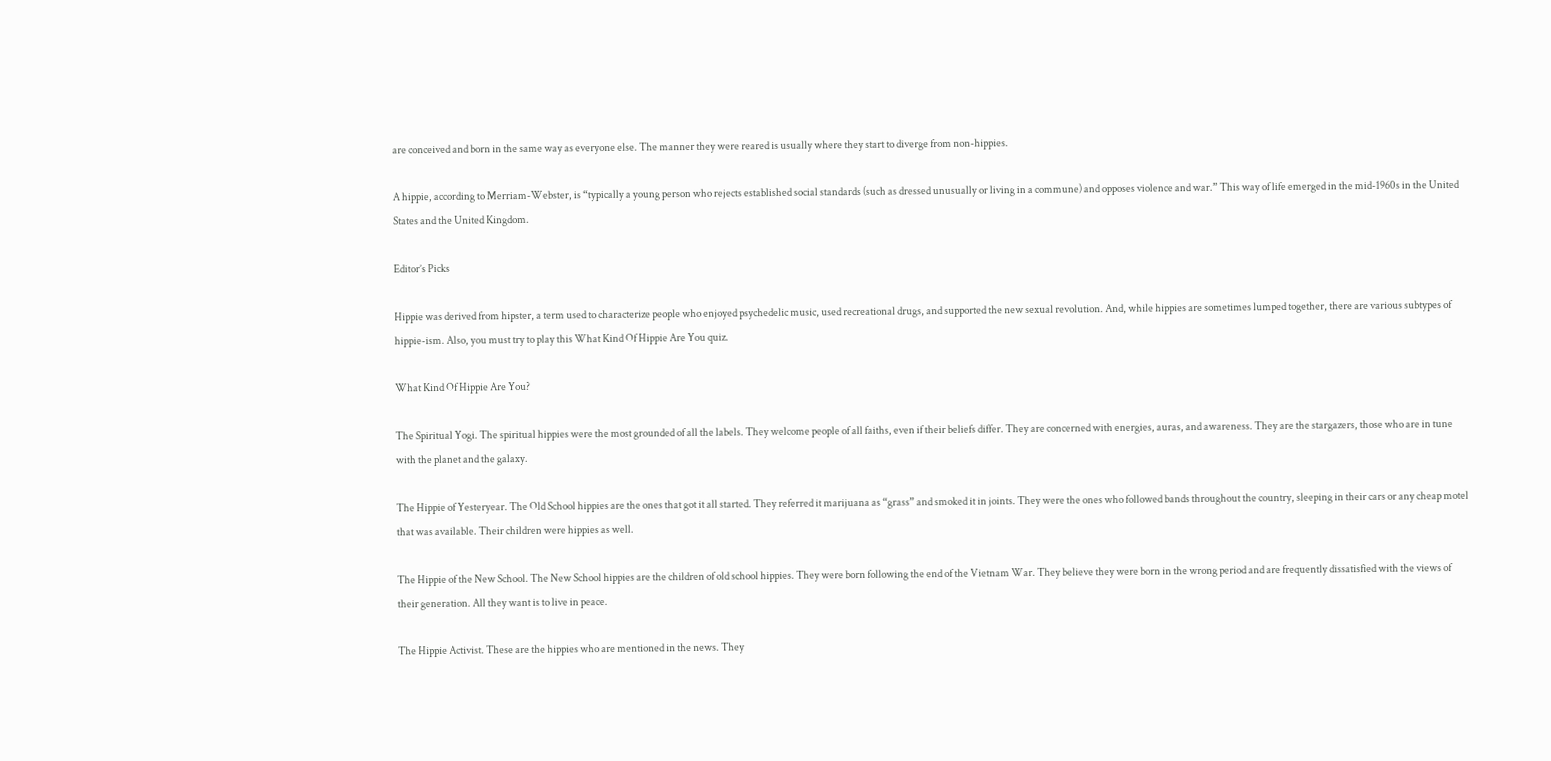are conceived and born in the same way as everyone else. The manner they were reared is usually where they start to diverge from non-hippies.

A hippie, according to Merriam-Webster, is “typically a young person who rejects established social standards (such as dressed unusually or living in a commune) and opposes violence and war.” This way of life emerged in the mid-1960s in the United States and the United Kingdom.

Editor’s Picks

Hippie was derived from hipster, a term used to characterize people who enjoyed psychedelic music, used recreational drugs, and supported the new sexual revolution. And, while hippies are sometimes lumped together, there are various subtypes of hippie-ism. Also, you must try to play this What Kind Of Hippie Are You quiz.

What Kind Of Hippie Are You?

The Spiritual Yogi. The spiritual hippies were the most grounded of all the labels. They welcome people of all faiths, even if their beliefs differ. They are concerned with energies, auras, and awareness. They are the stargazers, those who are in tune with the planet and the galaxy.

The Hippie of Yesteryear. The Old School hippies are the ones that got it all started. They referred it marijuana as “grass” and smoked it in joints. They were the ones who followed bands throughout the country, sleeping in their cars or any cheap motel that was available. Their children were hippies as well.

The Hippie of the New School. The New School hippies are the children of old school hippies. They were born following the end of the Vietnam War. They believe they were born in the wrong period and are frequently dissatisfied with the views of their generation. All they want is to live in peace.

The Hippie Activist. These are the hippies who are mentioned in the news. They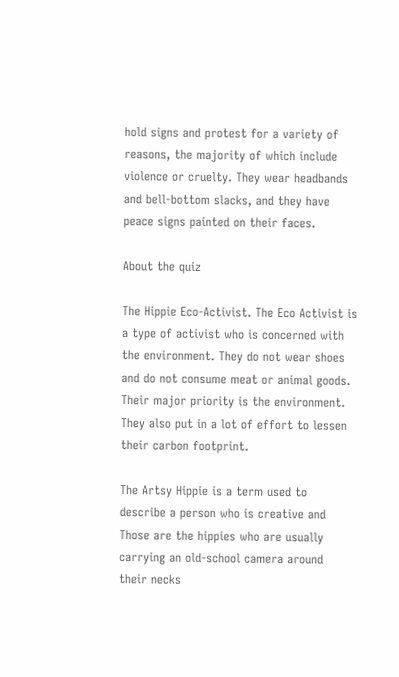hold signs and protest for a variety of reasons, the majority of which include violence or cruelty. They wear headbands and bell-bottom slacks, and they have peace signs painted on their faces.

About the quiz

The Hippie Eco-Activist. The Eco Activist is a type of activist who is concerned with the environment. They do not wear shoes and do not consume meat or animal goods. Their major priority is the environment. They also put in a lot of effort to lessen their carbon footprint.

The Artsy Hippie is a term used to describe a person who is creative and Those are the hippies who are usually carrying an old-school camera around their necks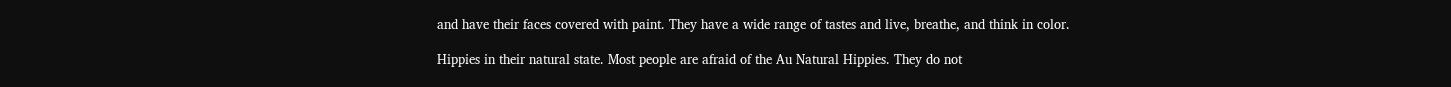and have their faces covered with paint. They have a wide range of tastes and live, breathe, and think in color.

Hippies in their natural state. Most people are afraid of the Au Natural Hippies. They do not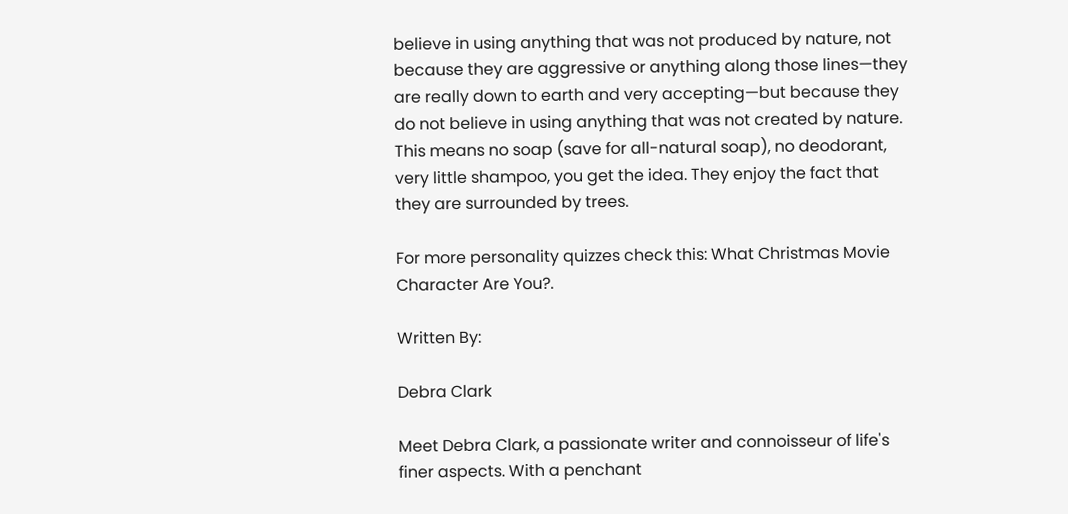believe in using anything that was not produced by nature, not because they are aggressive or anything along those lines—they are really down to earth and very accepting—but because they do not believe in using anything that was not created by nature. This means no soap (save for all-natural soap), no deodorant, very little shampoo, you get the idea. They enjoy the fact that they are surrounded by trees.

For more personality quizzes check this: What Christmas Movie Character Are You?.

Written By:

Debra Clark

Meet Debra Clark, a passionate writer and connoisseur of life's finer aspects. With a penchant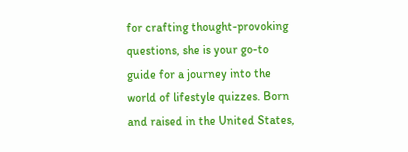for crafting thought-provoking questions, she is your go-to guide for a journey into the world of lifestyle quizzes. Born and raised in the United States,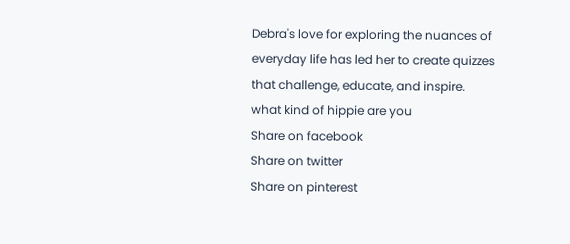Debra's love for exploring the nuances of everyday life has led her to create quizzes that challenge, educate, and inspire.
what kind of hippie are you
Share on facebook
Share on twitter
Share on pinterest